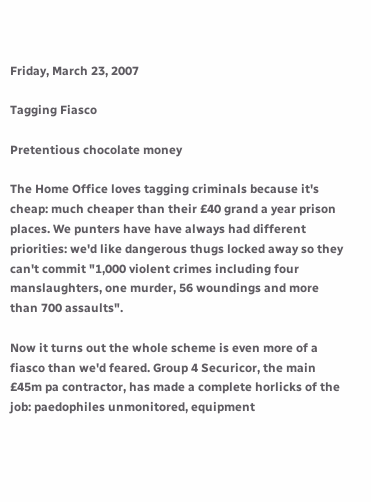Friday, March 23, 2007

Tagging Fiasco

Pretentious chocolate money

The Home Office loves tagging criminals because it's cheap: much cheaper than their £40 grand a year prison places. We punters have have always had different priorities: we'd like dangerous thugs locked away so they can't commit "1,000 violent crimes including four manslaughters, one murder, 56 woundings and more than 700 assaults".

Now it turns out the whole scheme is even more of a fiasco than we'd feared. Group 4 Securicor, the main £45m pa contractor, has made a complete horlicks of the job: paedophiles unmonitored, equipment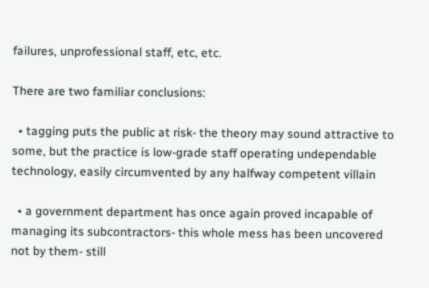failures, unprofessional staff, etc, etc.

There are two familiar conclusions:

  • tagging puts the public at risk- the theory may sound attractive to some, but the practice is low-grade staff operating undependable technology, easily circumvented by any halfway competent villain

  • a government department has once again proved incapable of managing its subcontractors- this whole mess has been uncovered not by them- still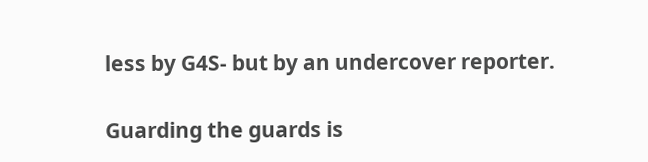less by G4S- but by an undercover reporter.

Guarding the guards is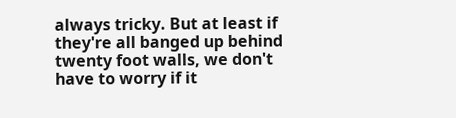always tricky. But at least if they're all banged up behind twenty foot walls, we don't have to worry if it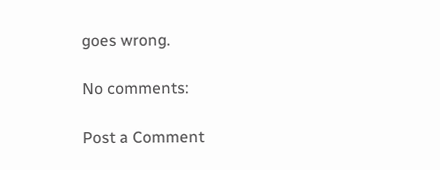goes wrong.

No comments:

Post a Comment